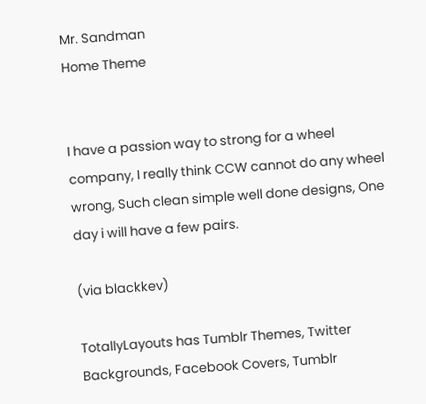Mr. Sandman
Home Theme


I have a passion way to strong for a wheel company, I really think CCW cannot do any wheel wrong, Such clean simple well done designs, One day i will have a few pairs.

(via blackkev)

TotallyLayouts has Tumblr Themes, Twitter Backgrounds, Facebook Covers, Tumblr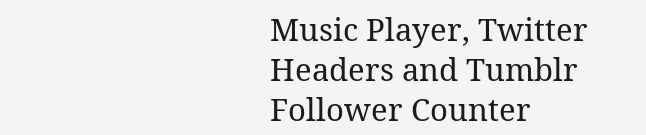Music Player, Twitter Headers and Tumblr Follower Counter